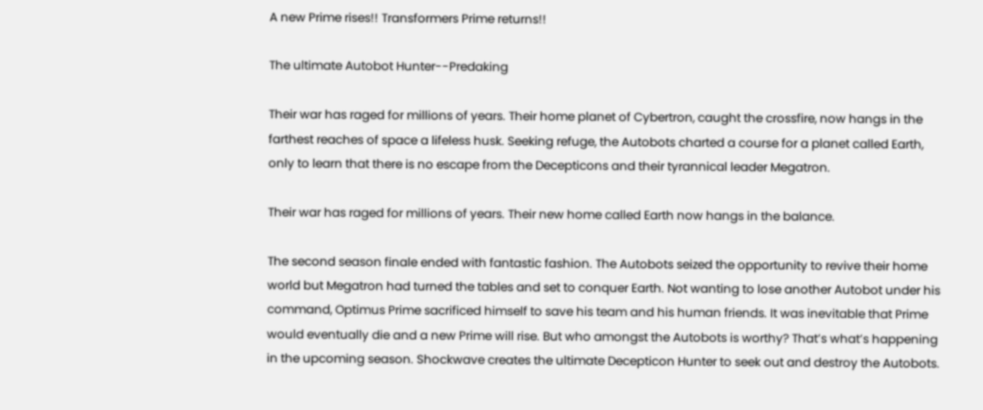A new Prime rises!! Transformers Prime returns!!

The ultimate Autobot Hunter--Predaking

Their war has raged for millions of years. Their home planet of Cybertron, caught the crossfire, now hangs in the farthest reaches of space a lifeless husk. Seeking refuge, the Autobots charted a course for a planet called Earth, only to learn that there is no escape from the Decepticons and their tyrannical leader Megatron.

Their war has raged for millions of years. Their new home called Earth now hangs in the balance.

The second season finale ended with fantastic fashion. The Autobots seized the opportunity to revive their home world but Megatron had turned the tables and set to conquer Earth. Not wanting to lose another Autobot under his command, Optimus Prime sacrificed himself to save his team and his human friends. It was inevitable that Prime would eventually die and a new Prime will rise. But who amongst the Autobots is worthy? That’s what’s happening in the upcoming season. Shockwave creates the ultimate Decepticon Hunter to seek out and destroy the Autobots.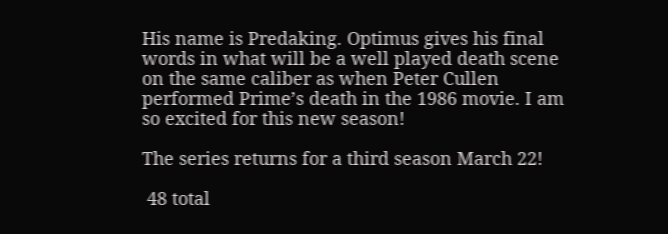His name is Predaking. Optimus gives his final words in what will be a well played death scene on the same caliber as when Peter Cullen performed Prime’s death in the 1986 movie. I am so excited for this new season!

The series returns for a third season March 22!

 48 total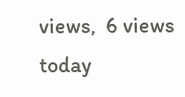views,  6 views today